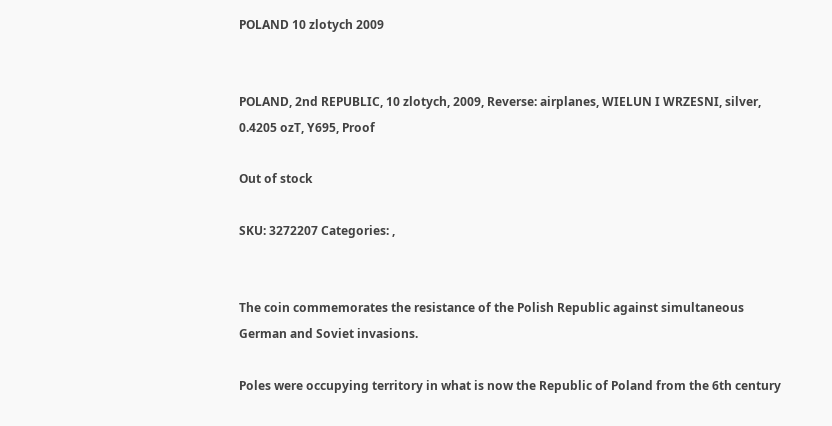POLAND 10 zlotych 2009


POLAND, 2nd REPUBLIC, 10 zlotych, 2009, Reverse: airplanes, WIELUN I WRZESNI, silver, 0.4205 ozT, Y695, Proof

Out of stock

SKU: 3272207 Categories: ,


The coin commemorates the resistance of the Polish Republic against simultaneous German and Soviet invasions.

Poles were occupying territory in what is now the Republic of Poland from the 6th century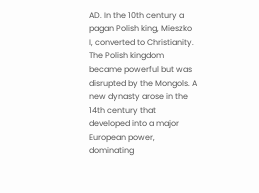AD. In the 10th century a pagan Polish king, Mieszko I, converted to Christianity. The Polish kingdom became powerful but was disrupted by the Mongols. A new dynasty arose in the 14th century that developed into a major European power, dominating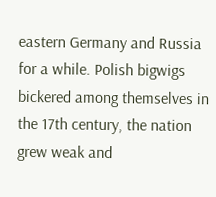eastern Germany and Russia for a while. Polish bigwigs bickered among themselves in the 17th century, the nation grew weak and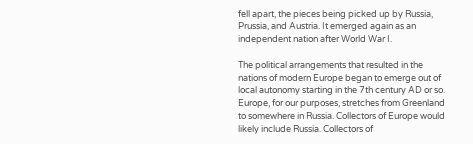fell apart, the pieces being picked up by Russia, Prussia, and Austria. It emerged again as an independent nation after World War I.

The political arrangements that resulted in the nations of modern Europe began to emerge out of local autonomy starting in the 7th century AD or so. Europe, for our purposes, stretches from Greenland to somewhere in Russia. Collectors of Europe would likely include Russia. Collectors of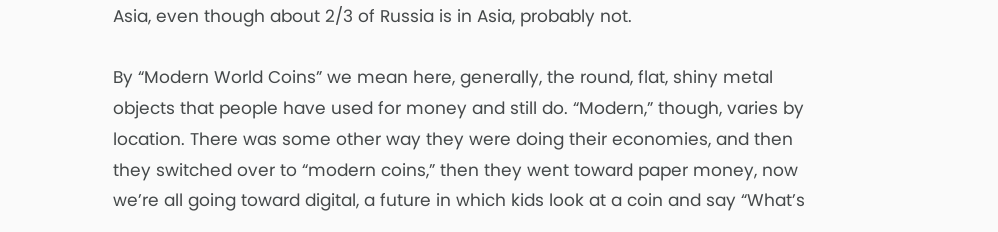Asia, even though about 2/3 of Russia is in Asia, probably not.

By “Modern World Coins” we mean here, generally, the round, flat, shiny metal objects that people have used for money and still do. “Modern,” though, varies by location. There was some other way they were doing their economies, and then they switched over to “modern coins,” then they went toward paper money, now we’re all going toward digital, a future in which kids look at a coin and say “What’s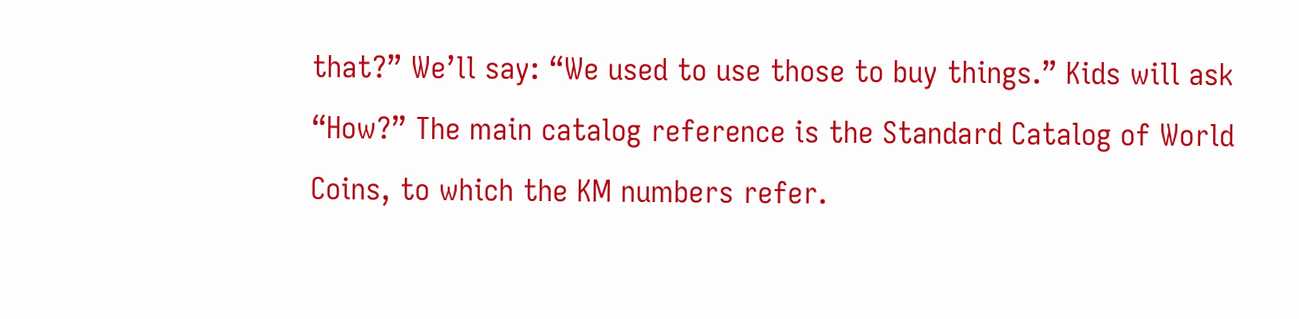that?” We’ll say: “We used to use those to buy things.” Kids will ask “How?” The main catalog reference is the Standard Catalog of World Coins, to which the KM numbers refer.